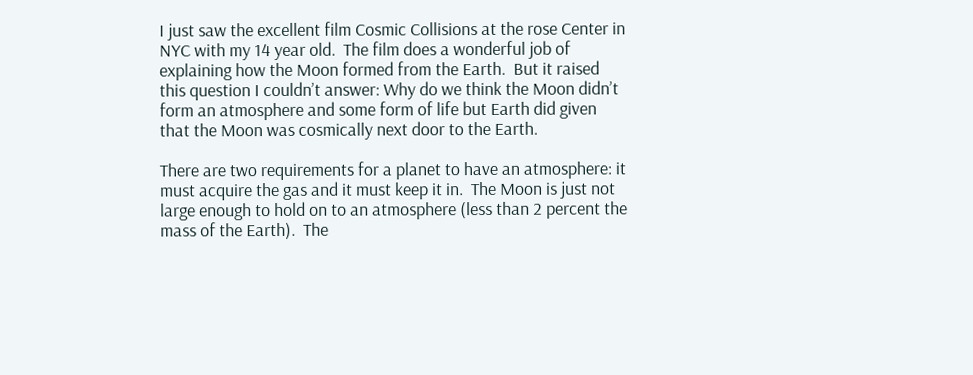I just saw the excellent film Cosmic Collisions at the rose Center in NYC with my 14 year old.  The film does a wonderful job of explaining how the Moon formed from the Earth.  But it raised this question I couldn’t answer: Why do we think the Moon didn’t form an atmosphere and some form of life but Earth did given that the Moon was cosmically next door to the Earth.

There are two requirements for a planet to have an atmosphere: it must acquire the gas and it must keep it in.  The Moon is just not large enough to hold on to an atmosphere (less than 2 percent the mass of the Earth).  The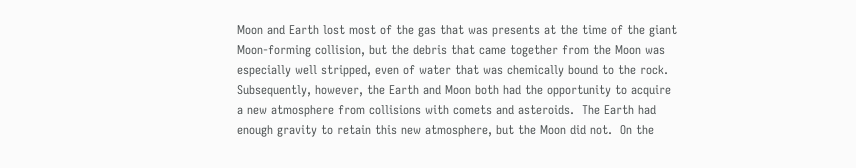Moon and Earth lost most of the gas that was presents at the time of the giant Moon-forming collision, but the debris that came together from the Moon was especially well stripped, even of water that was chemically bound to the rock.  Subsequently, however, the Earth and Moon both had the opportunity to acquire a new atmosphere from collisions with comets and asteroids.  The Earth had enough gravity to retain this new atmosphere, but the Moon did not.  On the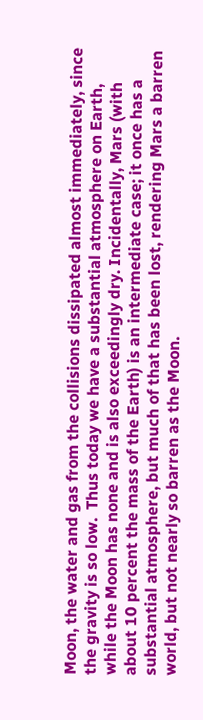Moon, the water and gas from the collisions dissipated almost immediately, since the gravity is so low.  Thus today we have a substantial atmosphere on Earth, while the Moon has none and is also exceedingly dry. Incidentally, Mars (with about 10 percent the mass of the Earth) is an intermediate case; it once has a substantial atmosphere, but much of that has been lost, rendering Mars a barren world, but not nearly so barren as the Moon.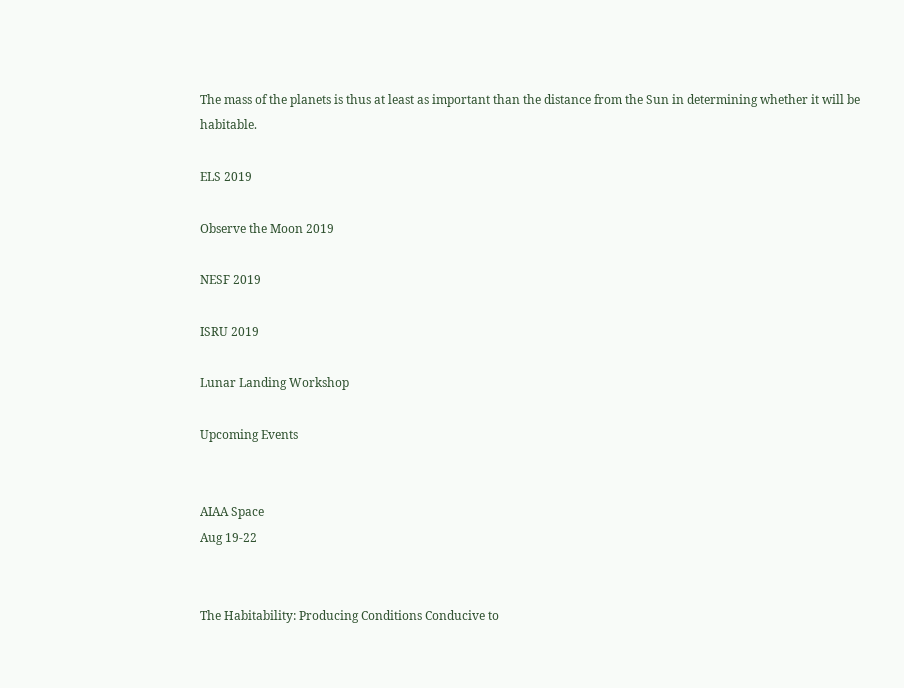The mass of the planets is thus at least as important than the distance from the Sun in determining whether it will be habitable.

ELS 2019

Observe the Moon 2019

NESF 2019

ISRU 2019

Lunar Landing Workshop

Upcoming Events


AIAA Space
Aug 19-22


The Habitability: Producing Conditions Conducive to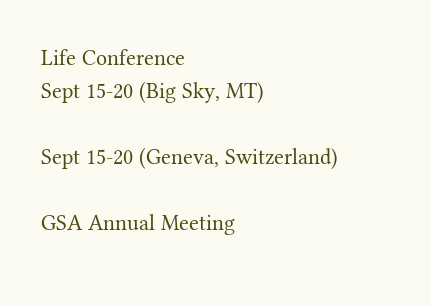Life Conference
Sept 15-20 (Big Sky, MT)

Sept 15-20 (Geneva, Switzerland)

GSA Annual Meeting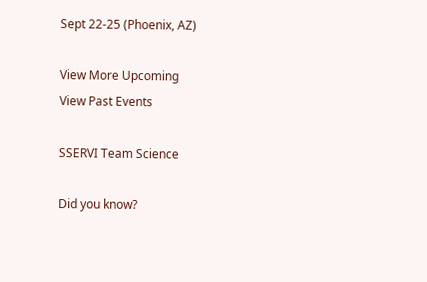Sept 22-25 (Phoenix, AZ)

View More Upcoming
View Past Events

SSERVI Team Science

Did you know?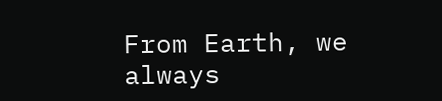From Earth, we always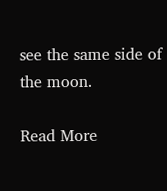see the same side of the moon.

Read More